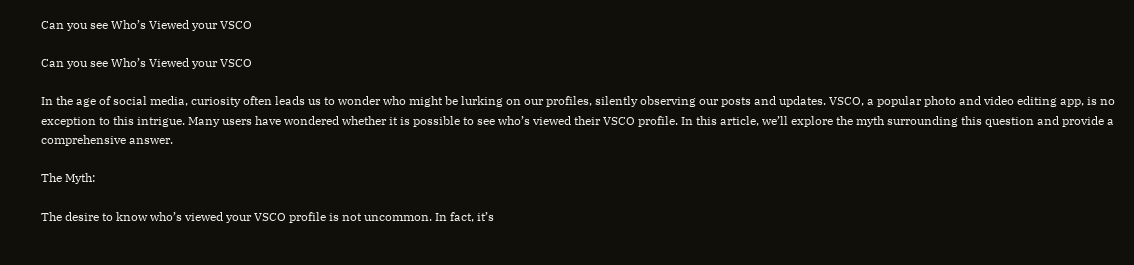Can you see Who’s Viewed your VSCO

Can you see Who’s Viewed your VSCO

In the age of social media, curiosity often leads us to wonder who might be lurking on our profiles, silently observing our posts and updates. VSCO, a popular photo and video editing app, is no exception to this intrigue. Many users have wondered whether it is possible to see who’s viewed their VSCO profile. In this article, we’ll explore the myth surrounding this question and provide a comprehensive answer.

The Myth:

The desire to know who’s viewed your VSCO profile is not uncommon. In fact, it’s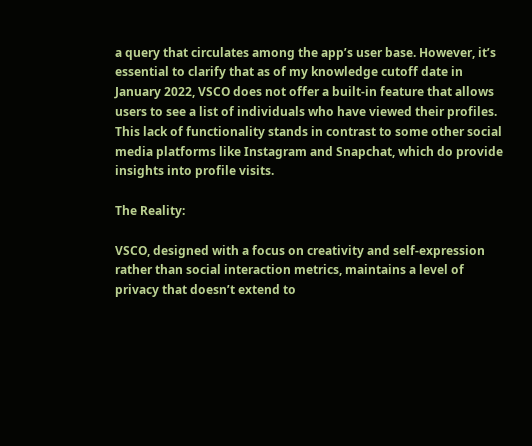a query that circulates among the app’s user base. However, it’s essential to clarify that as of my knowledge cutoff date in January 2022, VSCO does not offer a built-in feature that allows users to see a list of individuals who have viewed their profiles. This lack of functionality stands in contrast to some other social media platforms like Instagram and Snapchat, which do provide insights into profile visits.

The Reality:

VSCO, designed with a focus on creativity and self-expression rather than social interaction metrics, maintains a level of privacy that doesn’t extend to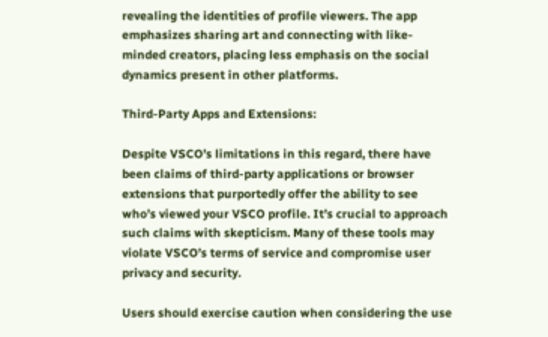revealing the identities of profile viewers. The app emphasizes sharing art and connecting with like-minded creators, placing less emphasis on the social dynamics present in other platforms.

Third-Party Apps and Extensions:

Despite VSCO’s limitations in this regard, there have been claims of third-party applications or browser extensions that purportedly offer the ability to see who’s viewed your VSCO profile. It’s crucial to approach such claims with skepticism. Many of these tools may violate VSCO’s terms of service and compromise user privacy and security.

Users should exercise caution when considering the use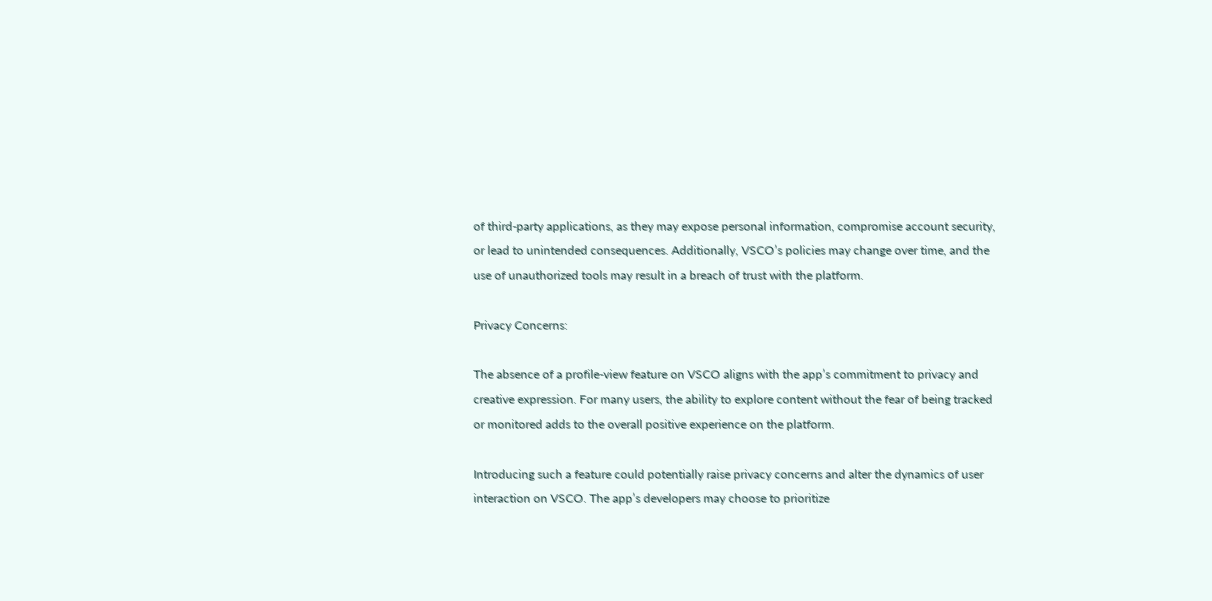of third-party applications, as they may expose personal information, compromise account security, or lead to unintended consequences. Additionally, VSCO’s policies may change over time, and the use of unauthorized tools may result in a breach of trust with the platform.

Privacy Concerns:

The absence of a profile-view feature on VSCO aligns with the app’s commitment to privacy and creative expression. For many users, the ability to explore content without the fear of being tracked or monitored adds to the overall positive experience on the platform.

Introducing such a feature could potentially raise privacy concerns and alter the dynamics of user interaction on VSCO. The app’s developers may choose to prioritize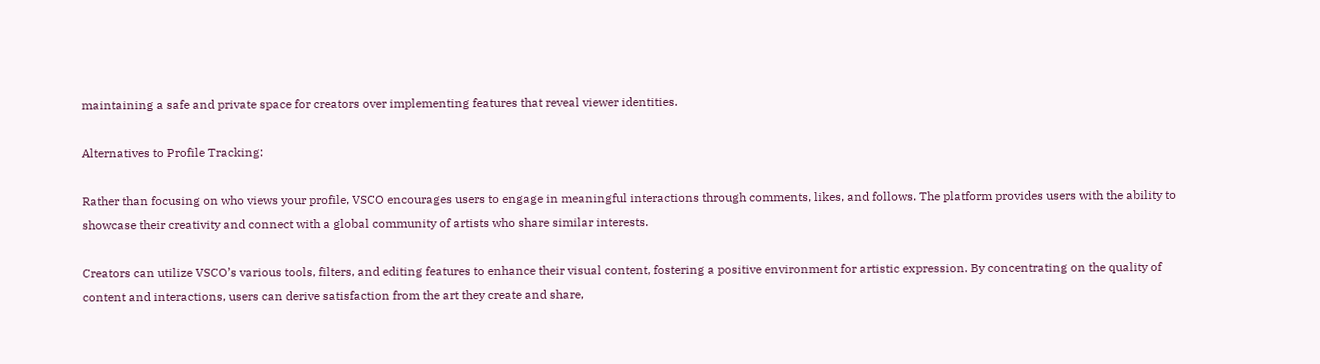maintaining a safe and private space for creators over implementing features that reveal viewer identities.

Alternatives to Profile Tracking:

Rather than focusing on who views your profile, VSCO encourages users to engage in meaningful interactions through comments, likes, and follows. The platform provides users with the ability to showcase their creativity and connect with a global community of artists who share similar interests.

Creators can utilize VSCO’s various tools, filters, and editing features to enhance their visual content, fostering a positive environment for artistic expression. By concentrating on the quality of content and interactions, users can derive satisfaction from the art they create and share,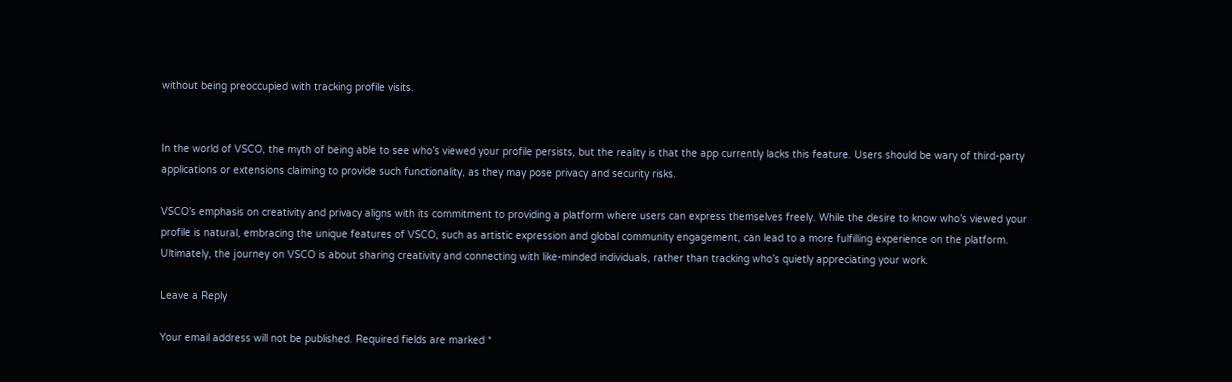without being preoccupied with tracking profile visits.


In the world of VSCO, the myth of being able to see who’s viewed your profile persists, but the reality is that the app currently lacks this feature. Users should be wary of third-party applications or extensions claiming to provide such functionality, as they may pose privacy and security risks.

VSCO’s emphasis on creativity and privacy aligns with its commitment to providing a platform where users can express themselves freely. While the desire to know who’s viewed your profile is natural, embracing the unique features of VSCO, such as artistic expression and global community engagement, can lead to a more fulfilling experience on the platform. Ultimately, the journey on VSCO is about sharing creativity and connecting with like-minded individuals, rather than tracking who’s quietly appreciating your work.

Leave a Reply

Your email address will not be published. Required fields are marked *